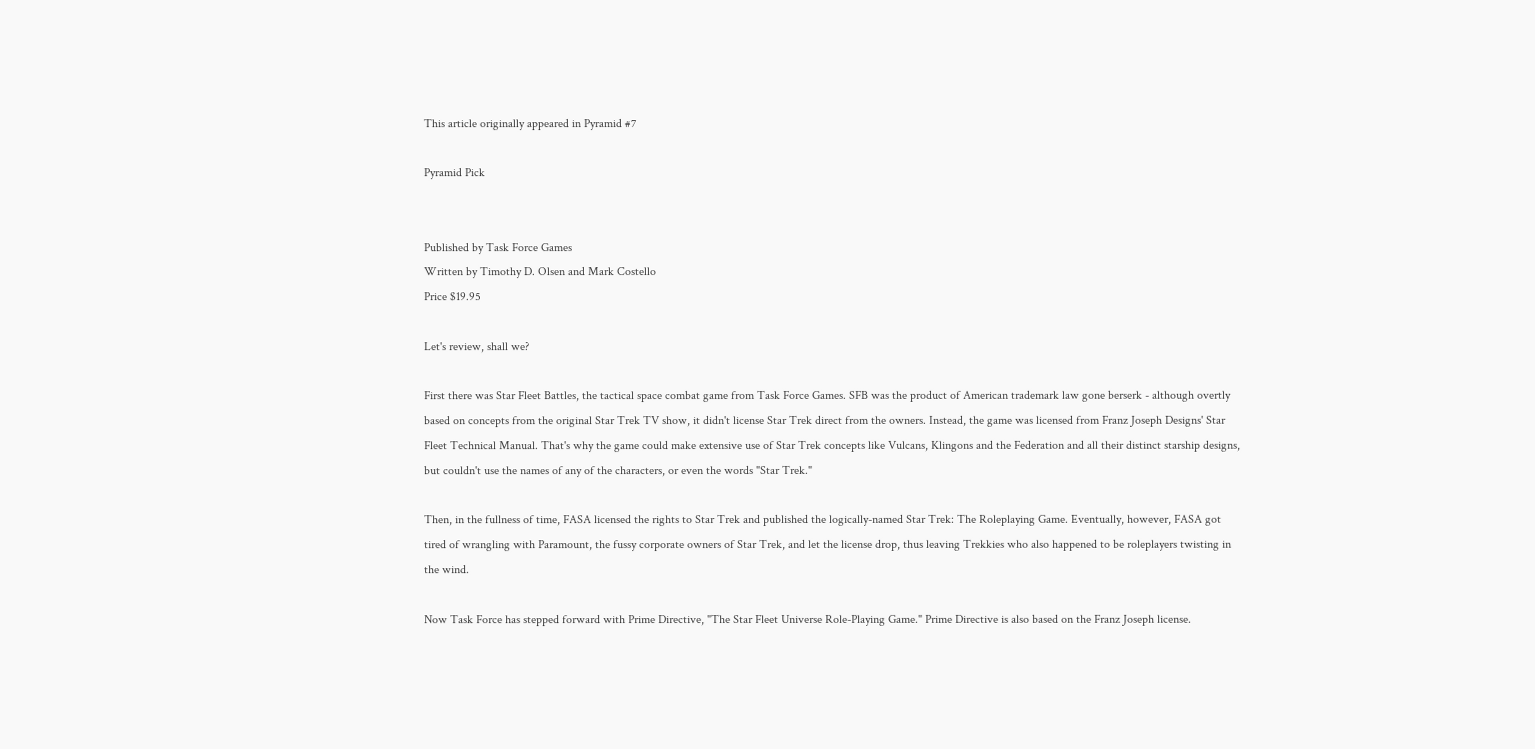This article originally appeared in Pyramid #7

Pyramid Pick


Published by Task Force Games
Written by Timothy D. Olsen and Mark Costello
Price $19.95

Let's review, shall we?

First there was Star Fleet Battles, the tactical space combat game from Task Force Games. SFB was the product of American trademark law gone berserk - although overtly based on concepts from the original Star Trek TV show, it didn't license Star Trek direct from the owners. Instead, the game was licensed from Franz Joseph Designs' Star Fleet Technical Manual. That's why the game could make extensive use of Star Trek concepts like Vulcans, Klingons and the Federation and all their distinct starship designs, but couldn't use the names of any of the characters, or even the words "Star Trek."

Then, in the fullness of time, FASA licensed the rights to Star Trek and published the logically-named Star Trek: The Roleplaying Game. Eventually, however, FASA got tired of wrangling with Paramount, the fussy corporate owners of Star Trek, and let the license drop, thus leaving Trekkies who also happened to be roleplayers twisting in the wind.

Now Task Force has stepped forward with Prime Directive, "The Star Fleet Universe Role-Playing Game." Prime Directive is also based on the Franz Joseph license.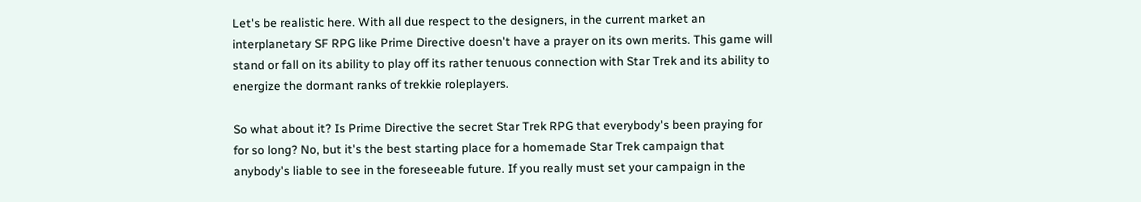Let's be realistic here. With all due respect to the designers, in the current market an interplanetary SF RPG like Prime Directive doesn't have a prayer on its own merits. This game will stand or fall on its ability to play off its rather tenuous connection with Star Trek and its ability to energize the dormant ranks of trekkie roleplayers.

So what about it? Is Prime Directive the secret Star Trek RPG that everybody's been praying for for so long? No, but it's the best starting place for a homemade Star Trek campaign that anybody's liable to see in the foreseeable future. If you really must set your campaign in the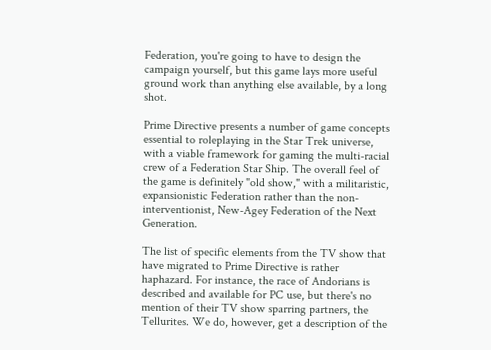Federation, you're going to have to design the campaign yourself, but this game lays more useful ground work than anything else available, by a long shot.

Prime Directive presents a number of game concepts essential to roleplaying in the Star Trek universe, with a viable framework for gaming the multi-racial crew of a Federation Star Ship. The overall feel of the game is definitely "old show," with a militaristic, expansionistic Federation rather than the non-interventionist, New-Agey Federation of the Next Generation.

The list of specific elements from the TV show that have migrated to Prime Directive is rather haphazard. For instance, the race of Andorians is described and available for PC use, but there's no mention of their TV show sparring partners, the Tellurites. We do, however, get a description of the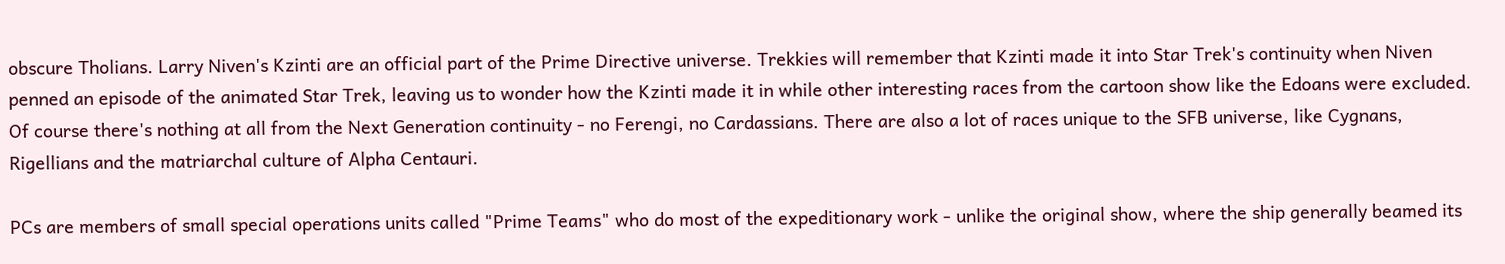obscure Tholians. Larry Niven's Kzinti are an official part of the Prime Directive universe. Trekkies will remember that Kzinti made it into Star Trek's continuity when Niven penned an episode of the animated Star Trek, leaving us to wonder how the Kzinti made it in while other interesting races from the cartoon show like the Edoans were excluded. Of course there's nothing at all from the Next Generation continuity - no Ferengi, no Cardassians. There are also a lot of races unique to the SFB universe, like Cygnans, Rigellians and the matriarchal culture of Alpha Centauri.

PCs are members of small special operations units called "Prime Teams" who do most of the expeditionary work - unlike the original show, where the ship generally beamed its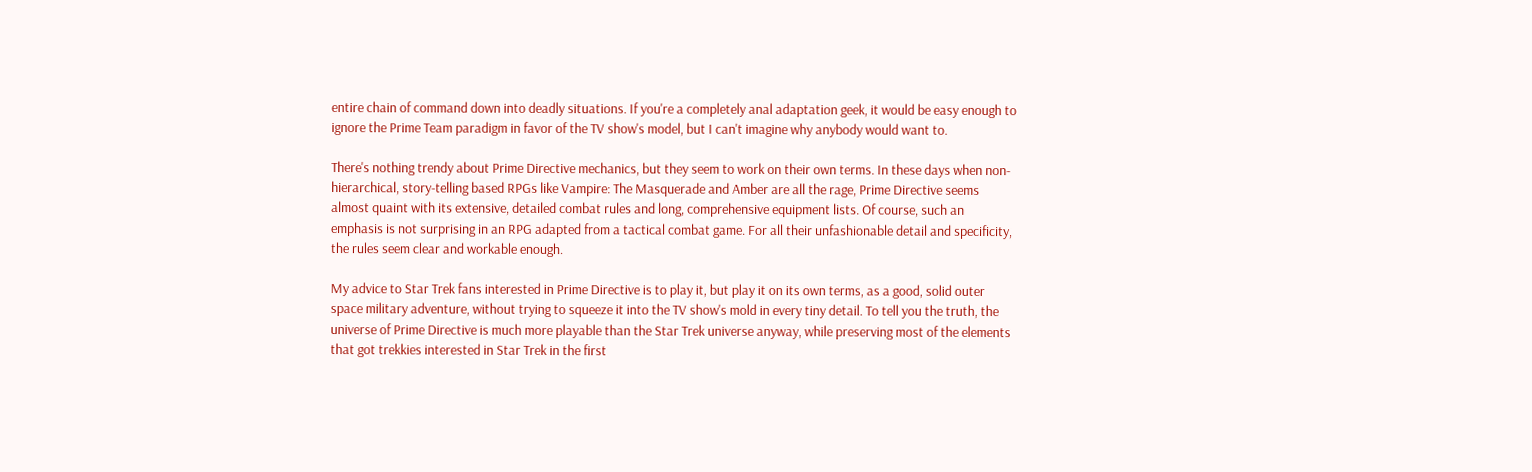entire chain of command down into deadly situations. If you're a completely anal adaptation geek, it would be easy enough to ignore the Prime Team paradigm in favor of the TV show's model, but I can't imagine why anybody would want to.

There's nothing trendy about Prime Directive mechanics, but they seem to work on their own terms. In these days when non-hierarchical, story-telling based RPGs like Vampire: The Masquerade and Amber are all the rage, Prime Directive seems almost quaint with its extensive, detailed combat rules and long, comprehensive equipment lists. Of course, such an emphasis is not surprising in an RPG adapted from a tactical combat game. For all their unfashionable detail and specificity, the rules seem clear and workable enough.

My advice to Star Trek fans interested in Prime Directive is to play it, but play it on its own terms, as a good, solid outer space military adventure, without trying to squeeze it into the TV show's mold in every tiny detail. To tell you the truth, the universe of Prime Directive is much more playable than the Star Trek universe anyway, while preserving most of the elements that got trekkies interested in Star Trek in the first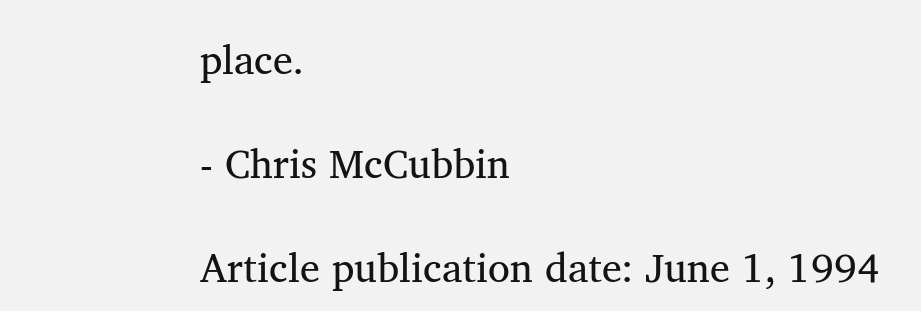place.

- Chris McCubbin

Article publication date: June 1, 1994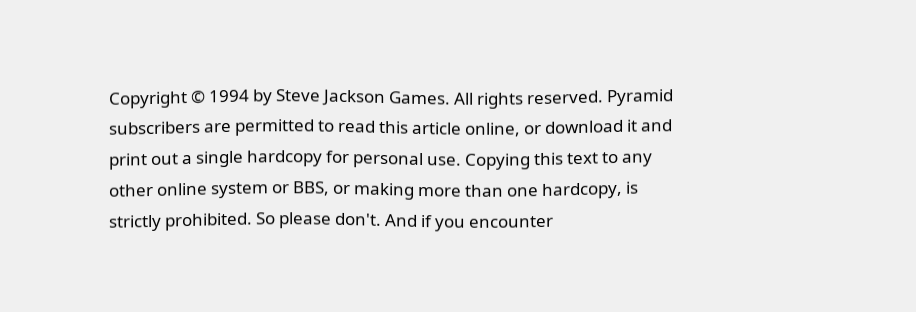Copyright © 1994 by Steve Jackson Games. All rights reserved. Pyramid subscribers are permitted to read this article online, or download it and print out a single hardcopy for personal use. Copying this text to any other online system or BBS, or making more than one hardcopy, is strictly prohibited. So please don't. And if you encounter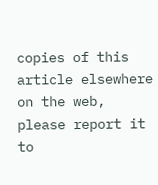copies of this article elsewhere on the web, please report it to